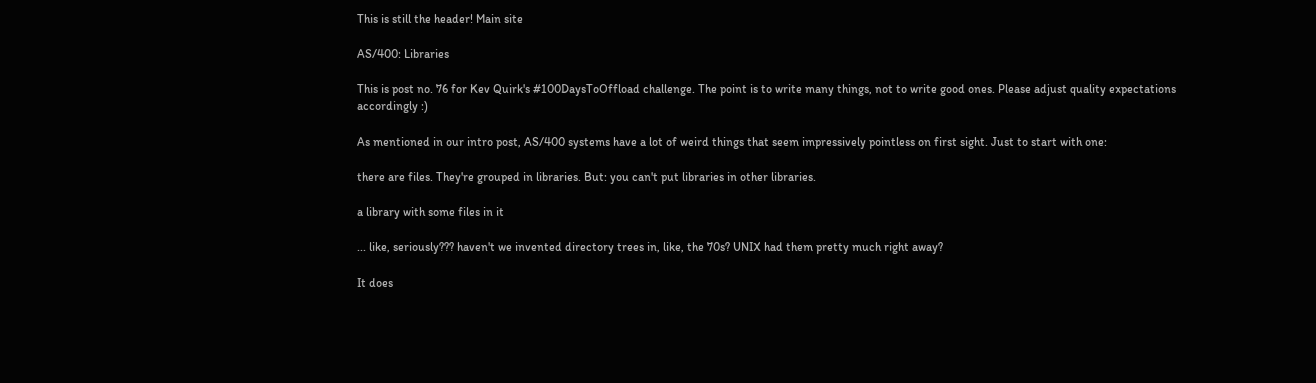This is still the header! Main site

AS/400: Libraries

This is post no. 76 for Kev Quirk's #100DaysToOffload challenge. The point is to write many things, not to write good ones. Please adjust quality expectations accordingly :)

As mentioned in our intro post, AS/400 systems have a lot of weird things that seem impressively pointless on first sight. Just to start with one:

there are files. They're grouped in libraries. But: you can't put libraries in other libraries.

a library with some files in it

... like, seriously??? haven't we invented directory trees in, like, the 70s? UNIX had them pretty much right away?

It does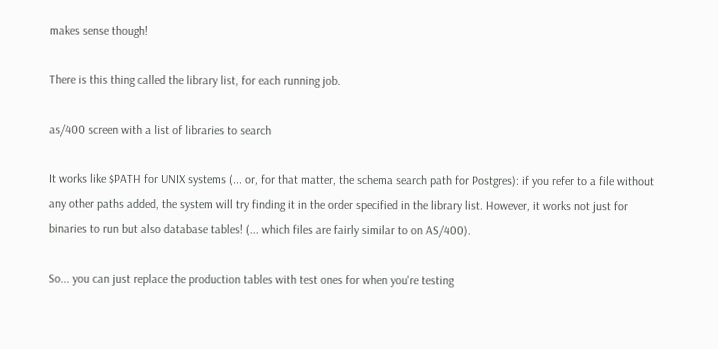makes sense though!

There is this thing called the library list, for each running job.

as/400 screen with a list of libraries to search

It works like $PATH for UNIX systems (... or, for that matter, the schema search path for Postgres): if you refer to a file without any other paths added, the system will try finding it in the order specified in the library list. However, it works not just for binaries to run but also database tables! (... which files are fairly similar to on AS/400).

So... you can just replace the production tables with test ones for when you're testing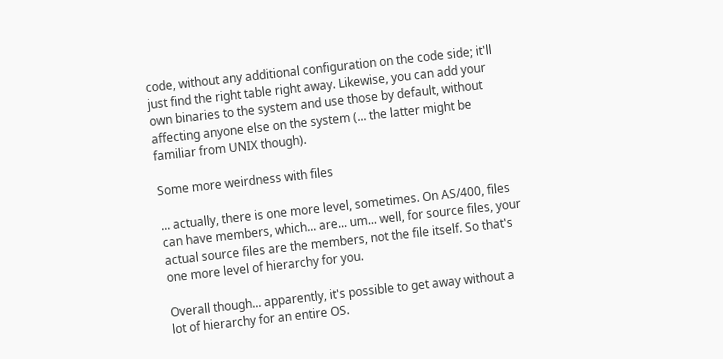code, without any additional configuration on the code side; it'll just find the right table right away. Likewise, you can add your own binaries to the system and use those by default, without affecting anyone else on the system (... the latter might be familiar from UNIX though).

Some more weirdness with files

... actually, there is one more level, sometimes. On AS/400, files can have members, which... are... um... well, for source files, your actual source files are the members, not the file itself. So that's one more level of hierarchy for you.

Overall though... apparently, it's possible to get away without a lot of hierarchy for an entire OS.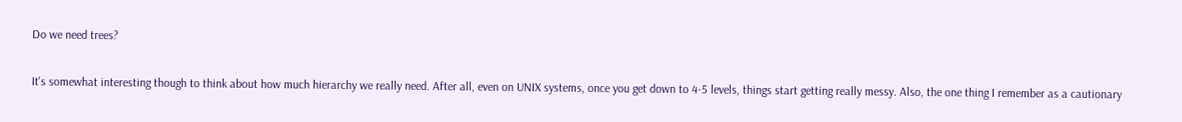Do we need trees?

It's somewhat interesting though to think about how much hierarchy we really need. After all, even on UNIX systems, once you get down to 4-5 levels, things start getting really messy. Also, the one thing I remember as a cautionary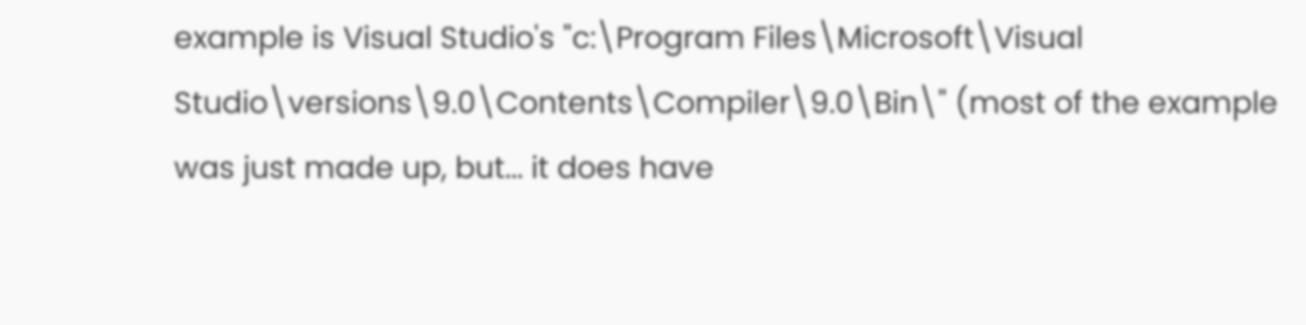example is Visual Studio's "c:\Program Files\Microsoft\Visual Studio\versions\9.0\Contents\Compiler\9.0\Bin\" (most of the example was just made up, but... it does have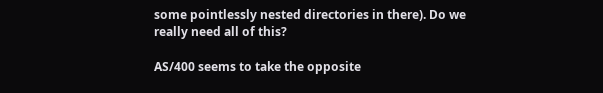some pointlessly nested directories in there). Do we really need all of this?

AS/400 seems to take the opposite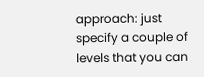approach: just specify a couple of levels that you can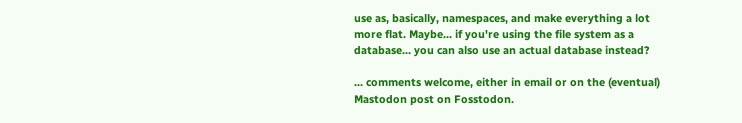use as, basically, namespaces, and make everything a lot more flat. Maybe... if you're using the file system as a database... you can also use an actual database instead?

... comments welcome, either in email or on the (eventual) Mastodon post on Fosstodon.